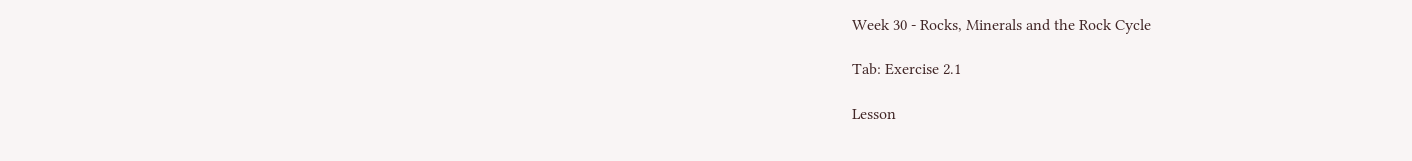Week 30 - Rocks, Minerals and the Rock Cycle

Tab: Exercise 2.1

Lesson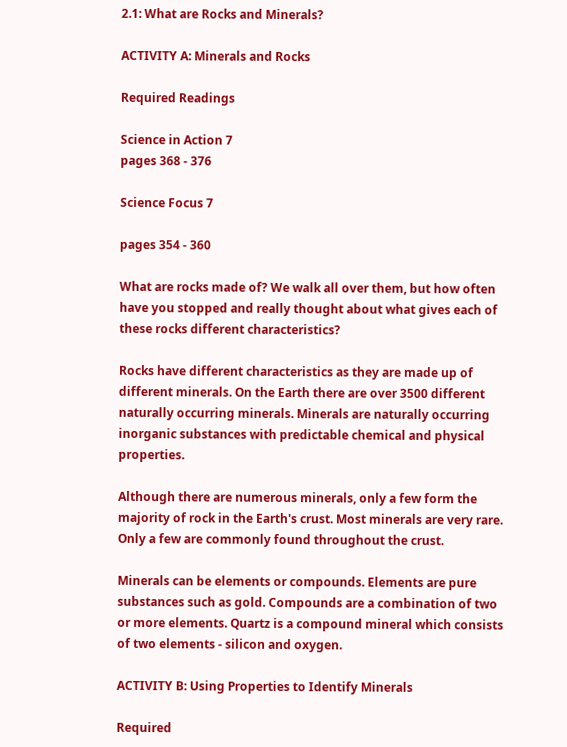2.1: What are Rocks and Minerals?

ACTIVITY A: Minerals and Rocks

Required Readings

Science in Action 7
pages 368 - 376

Science Focus 7

pages 354 - 360

What are rocks made of? We walk all over them, but how often have you stopped and really thought about what gives each of these rocks different characteristics?

Rocks have different characteristics as they are made up of different minerals. On the Earth there are over 3500 different naturally occurring minerals. Minerals are naturally occurring inorganic substances with predictable chemical and physical properties.

Although there are numerous minerals, only a few form the majority of rock in the Earth's crust. Most minerals are very rare. Only a few are commonly found throughout the crust.

Minerals can be elements or compounds. Elements are pure substances such as gold. Compounds are a combination of two or more elements. Quartz is a compound mineral which consists of two elements - silicon and oxygen.

ACTIVITY B: Using Properties to Identify Minerals

Required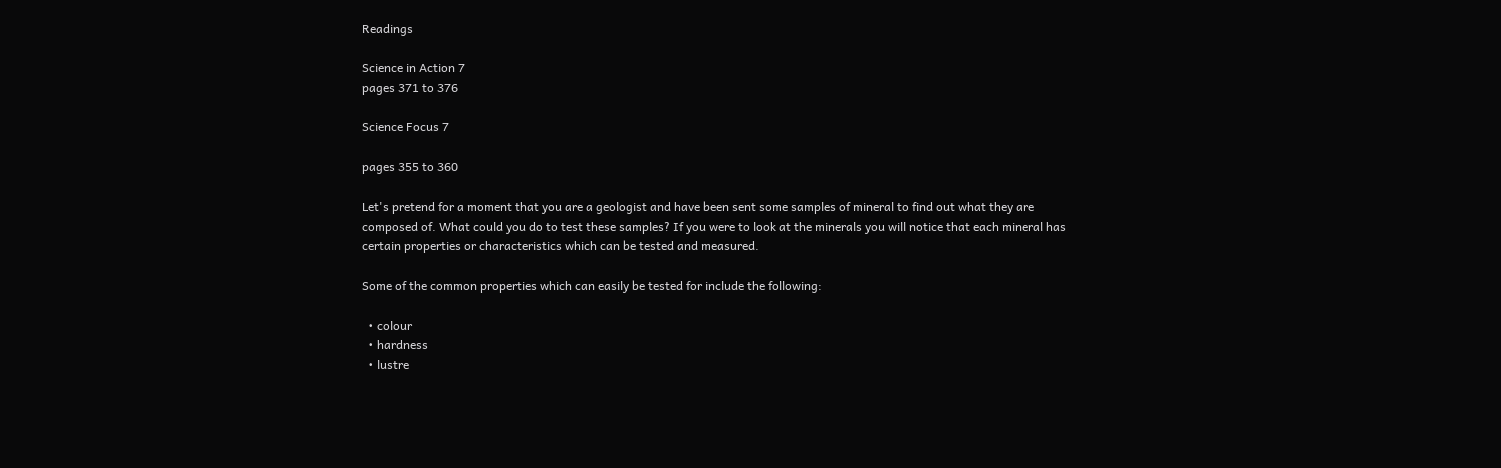Readings

Science in Action 7
pages 371 to 376

Science Focus 7

pages 355 to 360

Let's pretend for a moment that you are a geologist and have been sent some samples of mineral to find out what they are composed of. What could you do to test these samples? If you were to look at the minerals you will notice that each mineral has certain properties or characteristics which can be tested and measured.

Some of the common properties which can easily be tested for include the following:

  • colour
  • hardness
  • lustre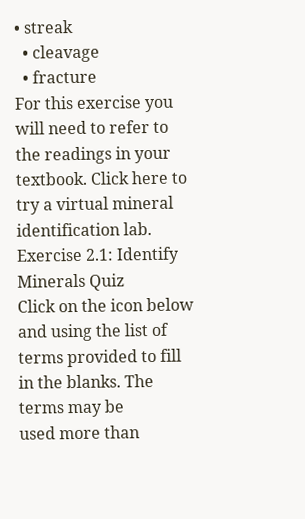• streak
  • cleavage
  • fracture
For this exercise you will need to refer to the readings in your textbook. Click here to try a virtual mineral identification lab.
Exercise 2.1: Identify Minerals Quiz
Click on the icon below and using the list of terms provided to fill in the blanks. The terms may be
used more than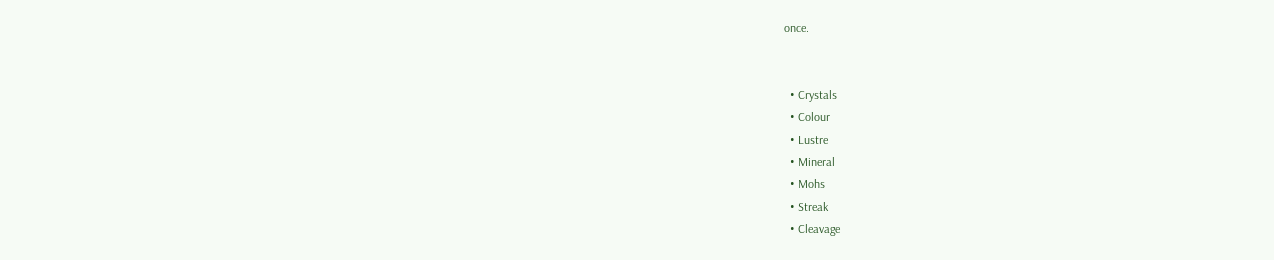once.


  • Crystals
  • Colour
  • Lustre
  • Mineral
  • Mohs
  • Streak
  • Cleavage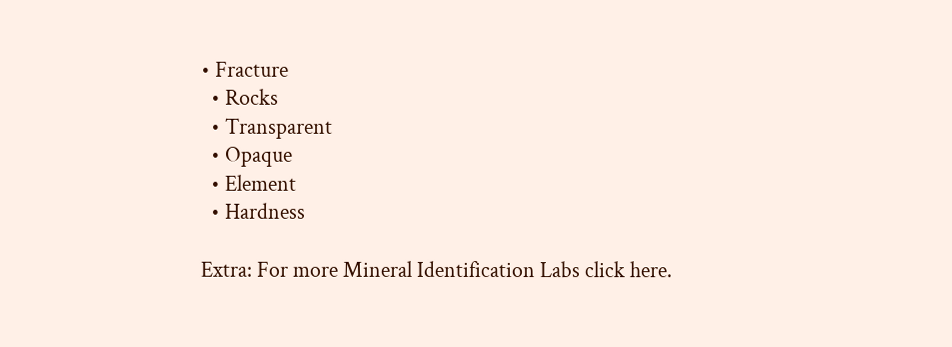• Fracture
  • Rocks
  • Transparent
  • Opaque
  • Element
  • Hardness

Extra: For more Mineral Identification Labs click here.